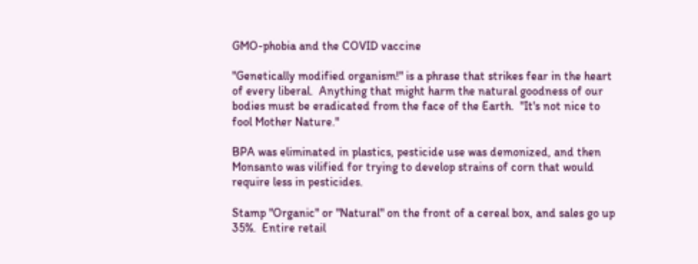GMO-phobia and the COVID vaccine

"Genetically modified organism!" is a phrase that strikes fear in the heart of every liberal.  Anything that might harm the natural goodness of our bodies must be eradicated from the face of the Earth.  "It's not nice to fool Mother Nature."

BPA was eliminated in plastics, pesticide use was demonized, and then Monsanto was vilified for trying to develop strains of corn that would require less in pesticides.

Stamp "Organic" or "Natural" on the front of a cereal box, and sales go up 35%.  Entire retail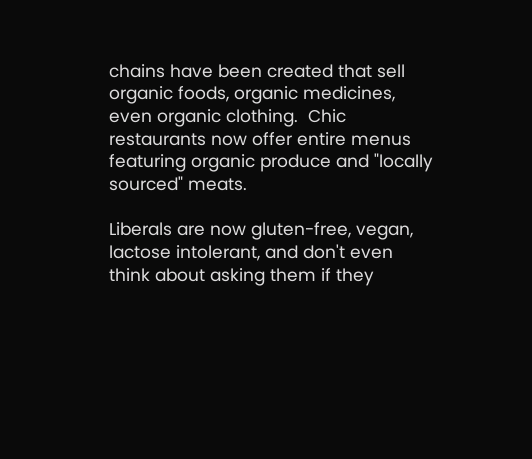chains have been created that sell organic foods, organic medicines, even organic clothing.  Chic restaurants now offer entire menus featuring organic produce and "locally sourced" meats.

Liberals are now gluten-free, vegan, lactose intolerant, and don't even think about asking them if they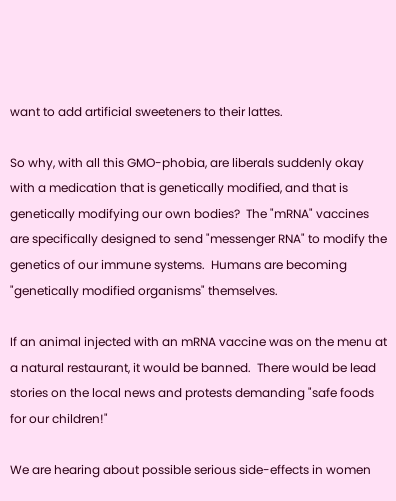want to add artificial sweeteners to their lattes.

So why, with all this GMO-phobia, are liberals suddenly okay with a medication that is genetically modified, and that is genetically modifying our own bodies?  The "mRNA" vaccines are specifically designed to send "messenger RNA" to modify the genetics of our immune systems.  Humans are becoming "genetically modified organisms" themselves.

If an animal injected with an mRNA vaccine was on the menu at a natural restaurant, it would be banned.  There would be lead stories on the local news and protests demanding "safe foods for our children!"

We are hearing about possible serious side-effects in women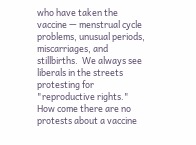who have taken the vaccine — menstrual cycle problems, unusual periods, miscarriages, and stillbirths.  We always see liberals in the streets protesting for "reproductive rights."  How come there are no protests about a vaccine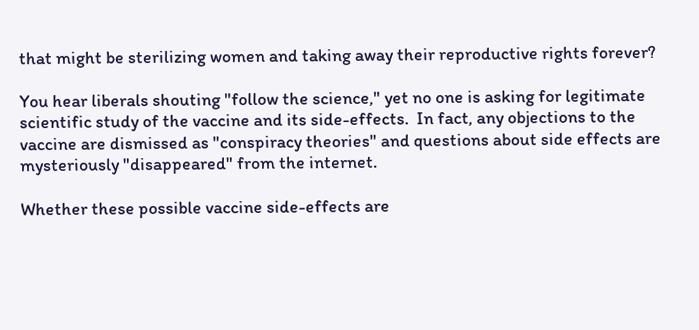that might be sterilizing women and taking away their reproductive rights forever?

You hear liberals shouting "follow the science," yet no one is asking for legitimate scientific study of the vaccine and its side-effects.  In fact, any objections to the vaccine are dismissed as "conspiracy theories" and questions about side effects are mysteriously "disappeared" from the internet.

Whether these possible vaccine side-effects are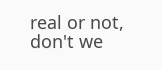real or not, don't we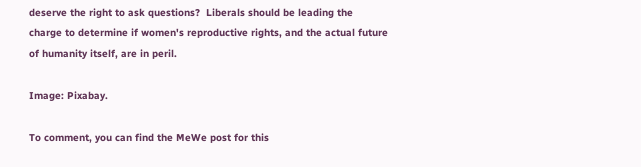deserve the right to ask questions?  Liberals should be leading the charge to determine if women's reproductive rights, and the actual future of humanity itself, are in peril.

Image: Pixabay.

To comment, you can find the MeWe post for this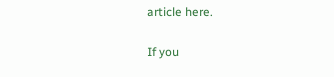article here.

If you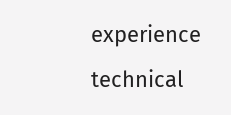experience technical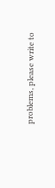problems, please write to